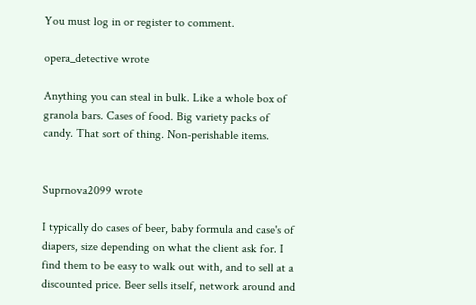You must log in or register to comment.

opera_detective wrote

Anything you can steal in bulk. Like a whole box of granola bars. Cases of food. Big variety packs of candy. That sort of thing. Non-perishable items.


Suprnova2099 wrote

I typically do cases of beer, baby formula and case's of diapers, size depending on what the client ask for. I find them to be easy to walk out with, and to sell at a discounted price. Beer sells itself, network around and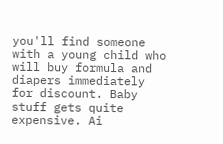you'll find someone with a young child who will buy formula and diapers immediately for discount. Baby stuff gets quite expensive. Ai